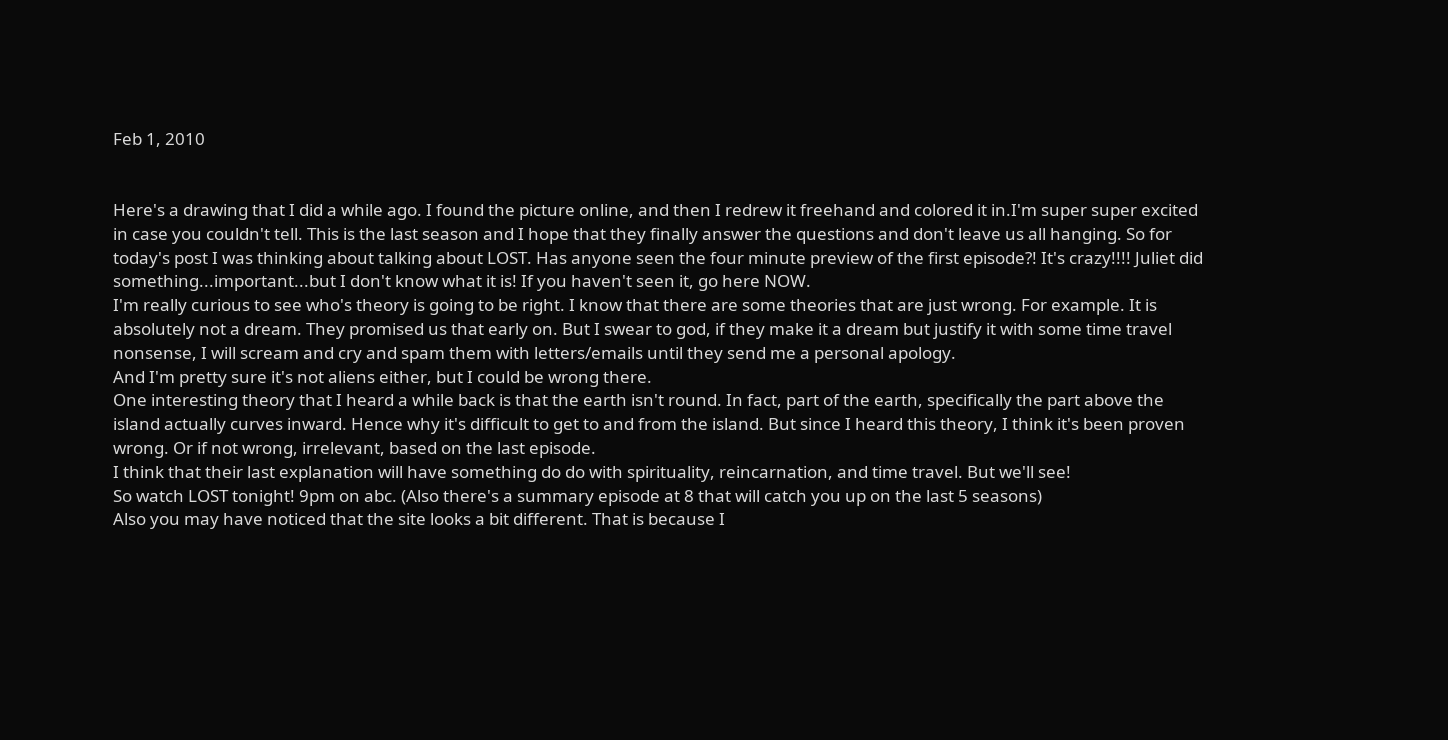Feb 1, 2010


Here's a drawing that I did a while ago. I found the picture online, and then I redrew it freehand and colored it in.I'm super super excited in case you couldn't tell. This is the last season and I hope that they finally answer the questions and don't leave us all hanging. So for today's post I was thinking about talking about LOST. Has anyone seen the four minute preview of the first episode?! It's crazy!!!! Juliet did something...important...but I don't know what it is! If you haven't seen it, go here NOW.
I'm really curious to see who's theory is going to be right. I know that there are some theories that are just wrong. For example. It is absolutely not a dream. They promised us that early on. But I swear to god, if they make it a dream but justify it with some time travel nonsense, I will scream and cry and spam them with letters/emails until they send me a personal apology.
And I'm pretty sure it's not aliens either, but I could be wrong there.
One interesting theory that I heard a while back is that the earth isn't round. In fact, part of the earth, specifically the part above the island actually curves inward. Hence why it's difficult to get to and from the island. But since I heard this theory, I think it's been proven wrong. Or if not wrong, irrelevant, based on the last episode.
I think that their last explanation will have something do do with spirituality, reincarnation, and time travel. But we'll see!
So watch LOST tonight! 9pm on abc. (Also there's a summary episode at 8 that will catch you up on the last 5 seasons)
Also you may have noticed that the site looks a bit different. That is because I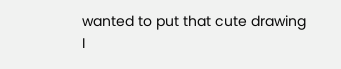wanted to put that cute drawing I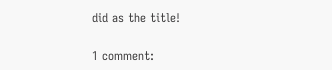did as the title!

1 comment: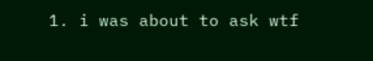1. i was about to ask wtf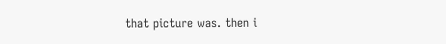that picture was. then i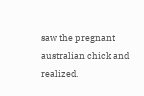saw the pregnant australian chick and realized.